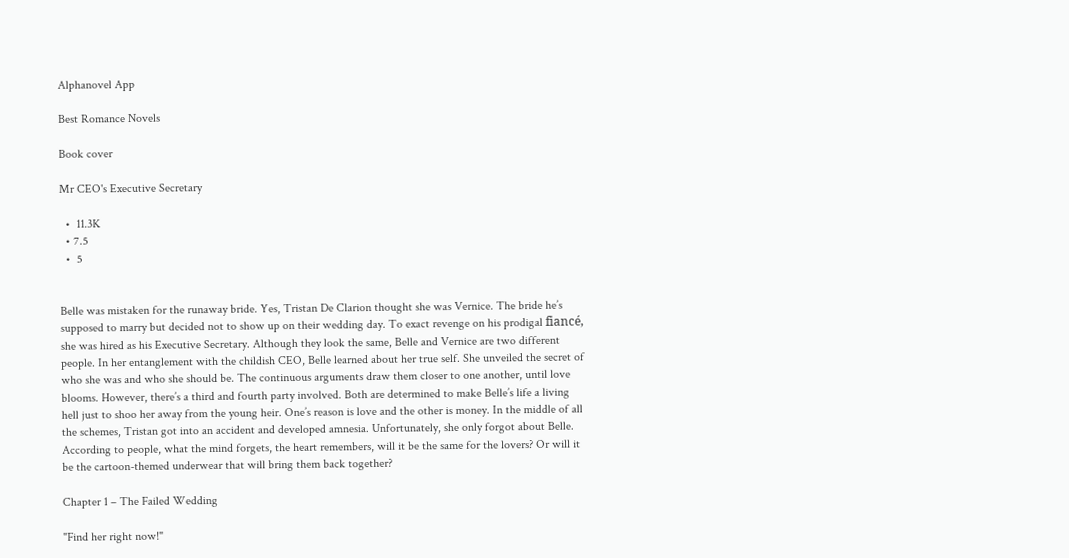Alphanovel App

Best Romance Novels

Book cover

Mr CEO's Executive Secretary

  •  11.3K
  • 7.5
  •  5


Belle was mistaken for the runaway bride. Yes, Tristan De Clarion thought she was Vernice. The bride he’s supposed to marry but decided not to show up on their wedding day. To exact revenge on his prodigal fiancé, she was hired as his Executive Secretary. Although they look the same, Belle and Vernice are two different people. In her entanglement with the childish CEO, Belle learned about her true self. She unveiled the secret of who she was and who she should be. The continuous arguments draw them closer to one another, until love blooms. However, there’s a third and fourth party involved. Both are determined to make Belle’s life a living hell just to shoo her away from the young heir. One’s reason is love and the other is money. In the middle of all the schemes, Tristan got into an accident and developed amnesia. Unfortunately, she only forgot about Belle. According to people, what the mind forgets, the heart remembers, will it be the same for the lovers? Or will it be the cartoon-themed underwear that will bring them back together?

Chapter 1 – The Failed Wedding

"Find her right now!"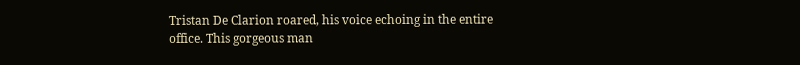Tristan De Clarion roared, his voice echoing in the entire office. This gorgeous man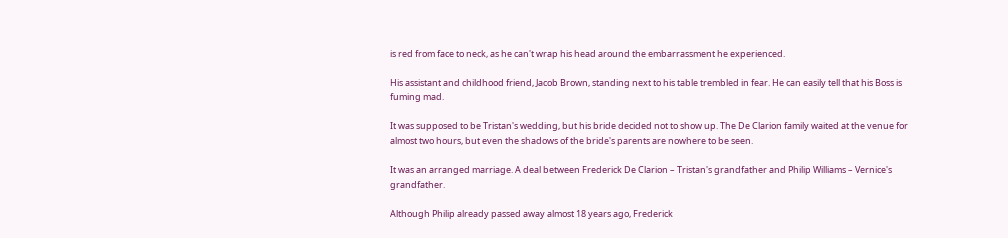is red from face to neck, as he can't wrap his head around the embarrassment he experienced.

His assistant and childhood friend, Jacob Brown, standing next to his table trembled in fear. He can easily tell that his Boss is fuming mad.

It was supposed to be Tristan's wedding, but his bride decided not to show up. The De Clarion family waited at the venue for almost two hours, but even the shadows of the bride's parents are nowhere to be seen.

It was an arranged marriage. A deal between Frederick De Clarion – Tristan's grandfather and Philip Williams – Vernice's grandfather.

Although Philip already passed away almost 18 years ago, Frederick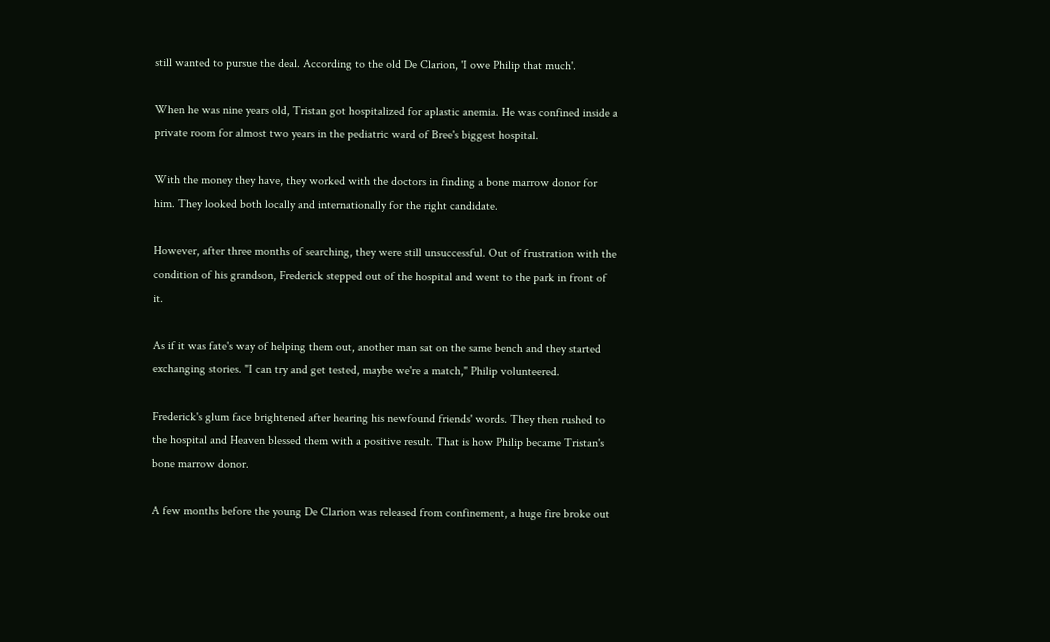still wanted to pursue the deal. According to the old De Clarion, 'I owe Philip that much'.

When he was nine years old, Tristan got hospitalized for aplastic anemia. He was confined inside a private room for almost two years in the pediatric ward of Bree's biggest hospital.

With the money they have, they worked with the doctors in finding a bone marrow donor for him. They looked both locally and internationally for the right candidate.

However, after three months of searching, they were still unsuccessful. Out of frustration with the condition of his grandson, Frederick stepped out of the hospital and went to the park in front of it.

As if it was fate's way of helping them out, another man sat on the same bench and they started exchanging stories. "I can try and get tested, maybe we're a match," Philip volunteered.

Frederick's glum face brightened after hearing his newfound friends' words. They then rushed to the hospital and Heaven blessed them with a positive result. That is how Philip became Tristan's bone marrow donor.

A few months before the young De Clarion was released from confinement, a huge fire broke out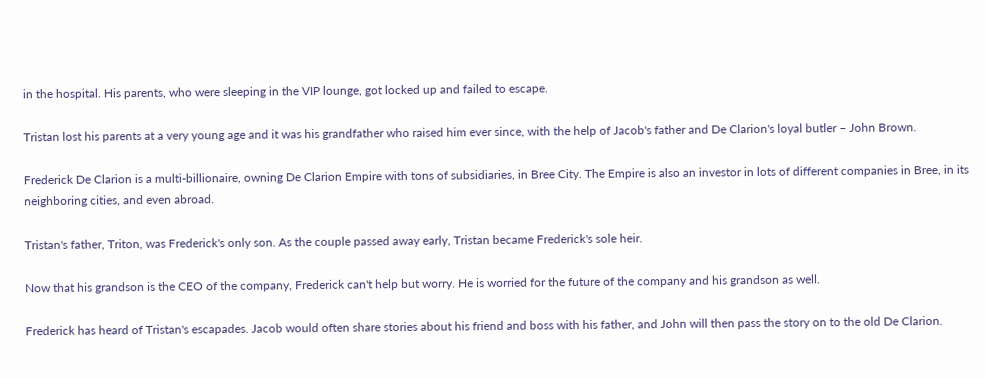in the hospital. His parents, who were sleeping in the VIP lounge, got locked up and failed to escape.

Tristan lost his parents at a very young age and it was his grandfather who raised him ever since, with the help of Jacob's father and De Clarion's loyal butler – John Brown.

Frederick De Clarion is a multi-billionaire, owning De Clarion Empire with tons of subsidiaries, in Bree City. The Empire is also an investor in lots of different companies in Bree, in its neighboring cities, and even abroad.

Tristan's father, Triton, was Frederick's only son. As the couple passed away early, Tristan became Frederick's sole heir.

Now that his grandson is the CEO of the company, Frederick can't help but worry. He is worried for the future of the company and his grandson as well.

Frederick has heard of Tristan's escapades. Jacob would often share stories about his friend and boss with his father, and John will then pass the story on to the old De Clarion.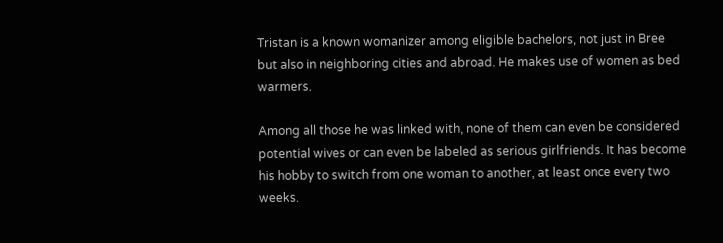Tristan is a known womanizer among eligible bachelors, not just in Bree but also in neighboring cities and abroad. He makes use of women as bed warmers.

Among all those he was linked with, none of them can even be considered potential wives or can even be labeled as serious girlfriends. It has become his hobby to switch from one woman to another, at least once every two weeks.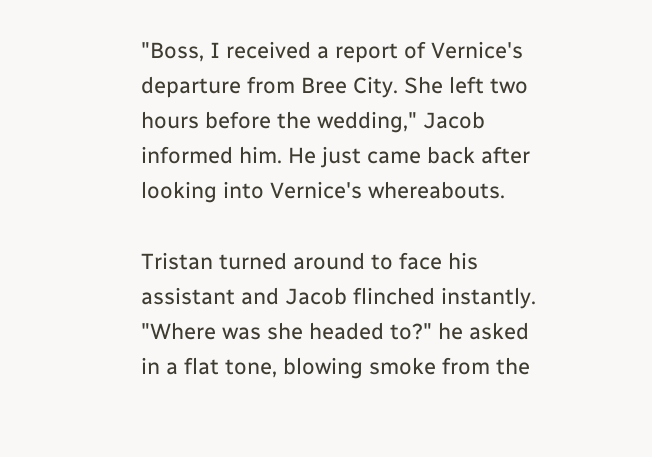"Boss, I received a report of Vernice's departure from Bree City. She left two hours before the wedding," Jacob informed him. He just came back after looking into Vernice's whereabouts.

Tristan turned around to face his assistant and Jacob flinched instantly. "Where was she headed to?" he asked in a flat tone, blowing smoke from the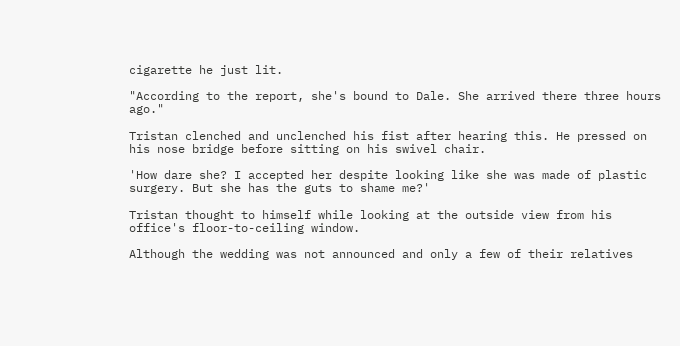cigarette he just lit.

"According to the report, she's bound to Dale. She arrived there three hours ago."

Tristan clenched and unclenched his fist after hearing this. He pressed on his nose bridge before sitting on his swivel chair.

'How dare she? I accepted her despite looking like she was made of plastic surgery. But she has the guts to shame me?'

Tristan thought to himself while looking at the outside view from his office's floor-to-ceiling window.

Although the wedding was not announced and only a few of their relatives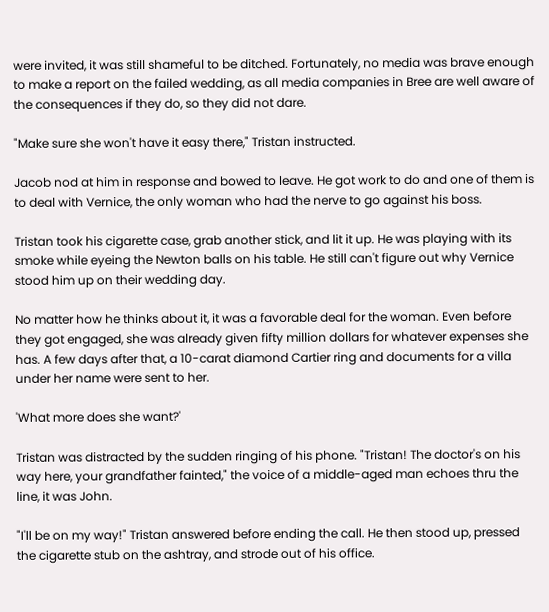were invited, it was still shameful to be ditched. Fortunately, no media was brave enough to make a report on the failed wedding, as all media companies in Bree are well aware of the consequences if they do, so they did not dare.

"Make sure she won't have it easy there," Tristan instructed.

Jacob nod at him in response and bowed to leave. He got work to do and one of them is to deal with Vernice, the only woman who had the nerve to go against his boss.

Tristan took his cigarette case, grab another stick, and lit it up. He was playing with its smoke while eyeing the Newton balls on his table. He still can't figure out why Vernice stood him up on their wedding day.

No matter how he thinks about it, it was a favorable deal for the woman. Even before they got engaged, she was already given fifty million dollars for whatever expenses she has. A few days after that, a 10-carat diamond Cartier ring and documents for a villa under her name were sent to her.

'What more does she want?'

Tristan was distracted by the sudden ringing of his phone. "Tristan! The doctor's on his way here, your grandfather fainted," the voice of a middle-aged man echoes thru the line, it was John.

"I'll be on my way!" Tristan answered before ending the call. He then stood up, pressed the cigarette stub on the ashtray, and strode out of his office.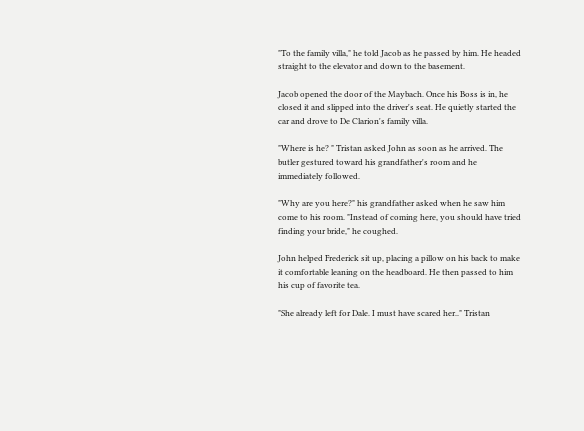"To the family villa," he told Jacob as he passed by him. He headed straight to the elevator and down to the basement.

Jacob opened the door of the Maybach. Once his Boss is in, he closed it and slipped into the driver's seat. He quietly started the car and drove to De Clarion's family villa.

"Where is he? " Tristan asked John as soon as he arrived. The butler gestured toward his grandfather's room and he immediately followed.

"Why are you here?" his grandfather asked when he saw him come to his room. "Instead of coming here, you should have tried finding your bride," he coughed.

John helped Frederick sit up, placing a pillow on his back to make it comfortable leaning on the headboard. He then passed to him his cup of favorite tea.

"She already left for Dale. I must have scared her.." Tristan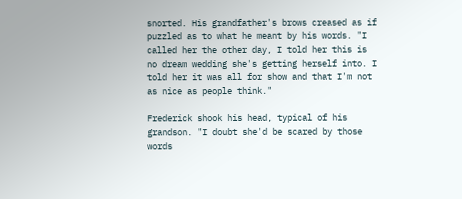snorted. His grandfather's brows creased as if puzzled as to what he meant by his words. "I called her the other day, I told her this is no dream wedding she's getting herself into. I told her it was all for show and that I'm not as nice as people think."

Frederick shook his head, typical of his grandson. "I doubt she'd be scared by those words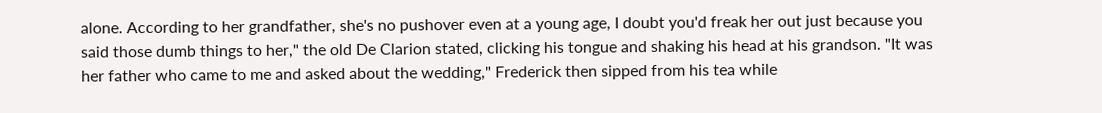alone. According to her grandfather, she's no pushover even at a young age, I doubt you'd freak her out just because you said those dumb things to her," the old De Clarion stated, clicking his tongue and shaking his head at his grandson. "It was her father who came to me and asked about the wedding," Frederick then sipped from his tea while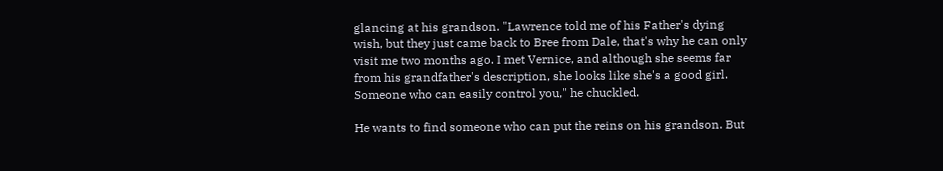glancing at his grandson. "Lawrence told me of his Father's dying wish, but they just came back to Bree from Dale, that's why he can only visit me two months ago. I met Vernice, and although she seems far from his grandfather's description, she looks like she's a good girl. Someone who can easily control you," he chuckled.

He wants to find someone who can put the reins on his grandson. But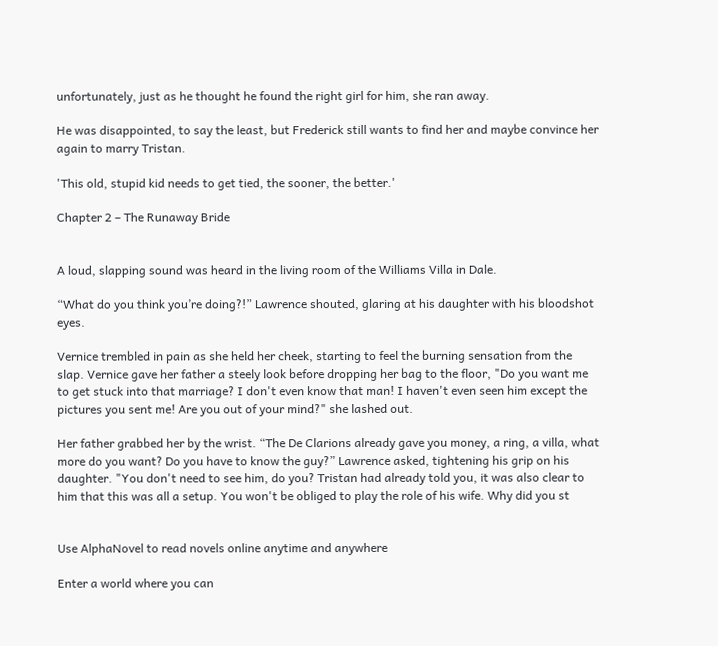unfortunately, just as he thought he found the right girl for him, she ran away.

He was disappointed, to say the least, but Frederick still wants to find her and maybe convince her again to marry Tristan.

'This old, stupid kid needs to get tied, the sooner, the better.'

Chapter 2 – The Runaway Bride


A loud, slapping sound was heard in the living room of the Williams Villa in Dale.

“What do you think you’re doing?!” Lawrence shouted, glaring at his daughter with his bloodshot eyes.

Vernice trembled in pain as she held her cheek, starting to feel the burning sensation from the slap. Vernice gave her father a steely look before dropping her bag to the floor, "Do you want me to get stuck into that marriage? I don't even know that man! I haven't even seen him except the pictures you sent me! Are you out of your mind?" she lashed out.

Her father grabbed her by the wrist. “The De Clarions already gave you money, a ring, a villa, what more do you want? Do you have to know the guy?” Lawrence asked, tightening his grip on his daughter. "You don't need to see him, do you? Tristan had already told you, it was also clear to him that this was all a setup. You won't be obliged to play the role of his wife. Why did you st


Use AlphaNovel to read novels online anytime and anywhere

Enter a world where you can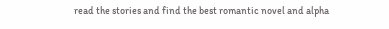read the stories and find the best romantic novel and alpha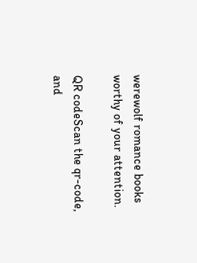werewolf romance books worthy of your attention.

QR codeScan the qr-code, and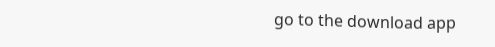go to the download app